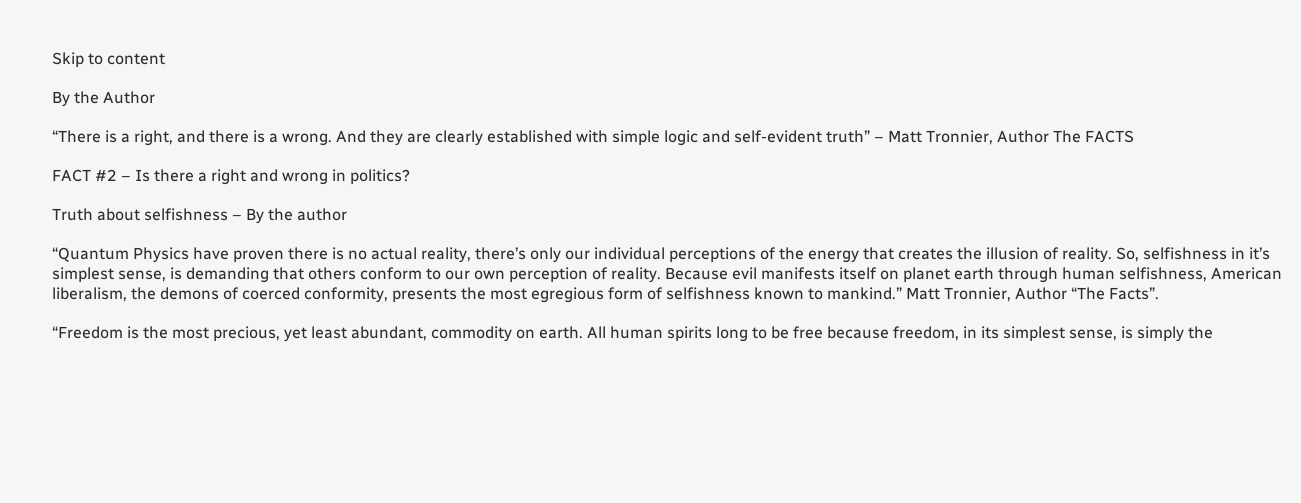Skip to content

By the Author

“There is a right, and there is a wrong. And they are clearly established with simple logic and self-evident truth” – Matt Tronnier, Author The FACTS

FACT #2 – Is there a right and wrong in politics?

Truth about selfishness – By the author

“Quantum Physics have proven there is no actual reality, there’s only our individual perceptions of the energy that creates the illusion of reality. So, selfishness in it’s simplest sense, is demanding that others conform to our own perception of reality. Because evil manifests itself on planet earth through human selfishness, American liberalism, the demons of coerced conformity, presents the most egregious form of selfishness known to mankind.” Matt Tronnier, Author “The Facts”.

“Freedom is the most precious, yet least abundant, commodity on earth. All human spirits long to be free because freedom, in its simplest sense, is simply the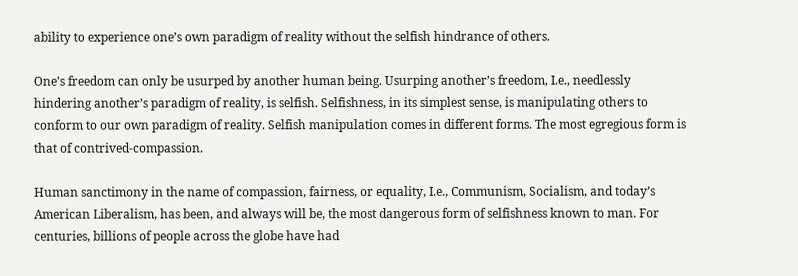ability to experience one’s own paradigm of reality without the selfish hindrance of others.

One’s freedom can only be usurped by another human being. Usurping another’s freedom, I.e., needlessly hindering another’s paradigm of reality, is selfish. Selfishness, in its simplest sense, is manipulating others to conform to our own paradigm of reality. Selfish manipulation comes in different forms. The most egregious form is that of contrived-compassion.

Human sanctimony in the name of compassion, fairness, or equality, I.e., Communism, Socialism, and today’s American Liberalism, has been, and always will be, the most dangerous form of selfishness known to man. For centuries, billions of people across the globe have had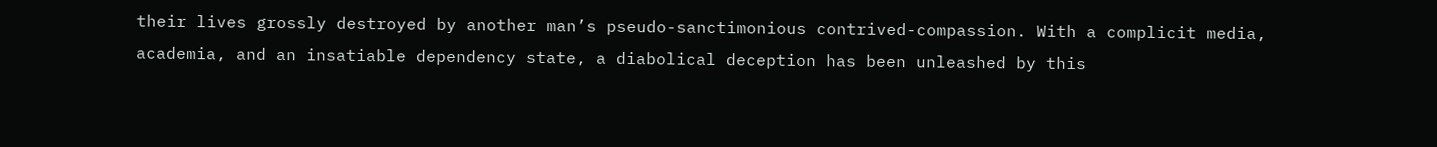their lives grossly destroyed by another man’s pseudo-sanctimonious contrived-compassion. With a complicit media, academia, and an insatiable dependency state, a diabolical deception has been unleashed by this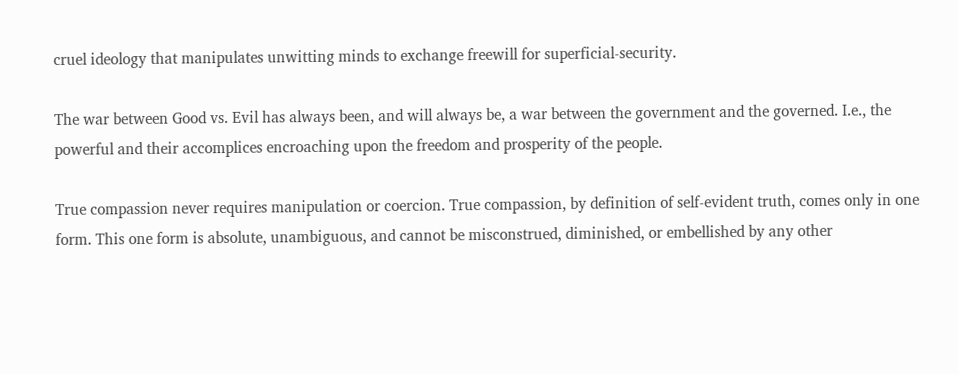cruel ideology that manipulates unwitting minds to exchange freewill for superficial-security.

The war between Good vs. Evil has always been, and will always be, a war between the government and the governed. I.e., the powerful and their accomplices encroaching upon the freedom and prosperity of the people.

True compassion never requires manipulation or coercion. True compassion, by definition of self-evident truth, comes only in one form. This one form is absolute, unambiguous, and cannot be misconstrued, diminished, or embellished by any other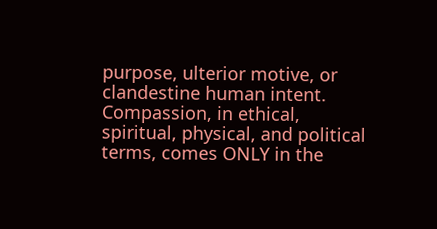purpose, ulterior motive, or clandestine human intent. Compassion, in ethical, spiritual, physical, and political terms, comes ONLY in the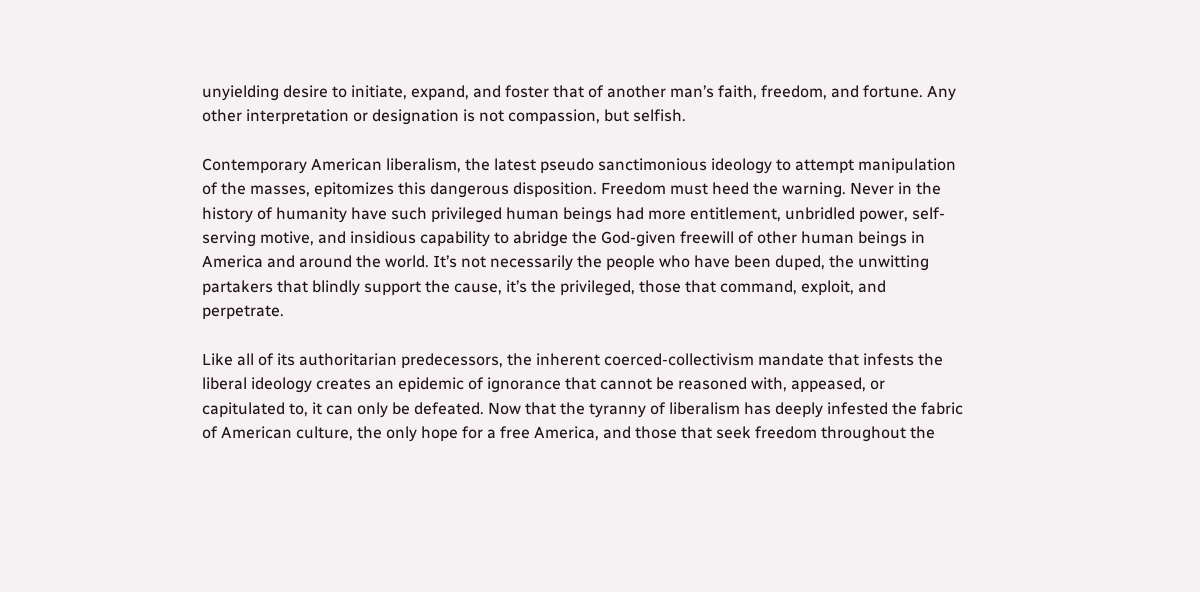unyielding desire to initiate, expand, and foster that of another man’s faith, freedom, and fortune. Any other interpretation or designation is not compassion, but selfish.

Contemporary American liberalism, the latest pseudo sanctimonious ideology to attempt manipulation of the masses, epitomizes this dangerous disposition. Freedom must heed the warning. Never in the history of humanity have such privileged human beings had more entitlement, unbridled power, self-serving motive, and insidious capability to abridge the God-given freewill of other human beings in America and around the world. It’s not necessarily the people who have been duped, the unwitting partakers that blindly support the cause, it’s the privileged, those that command, exploit, and perpetrate.

Like all of its authoritarian predecessors, the inherent coerced-collectivism mandate that infests the liberal ideology creates an epidemic of ignorance that cannot be reasoned with, appeased, or capitulated to, it can only be defeated. Now that the tyranny of liberalism has deeply infested the fabric of American culture, the only hope for a free America, and those that seek freedom throughout the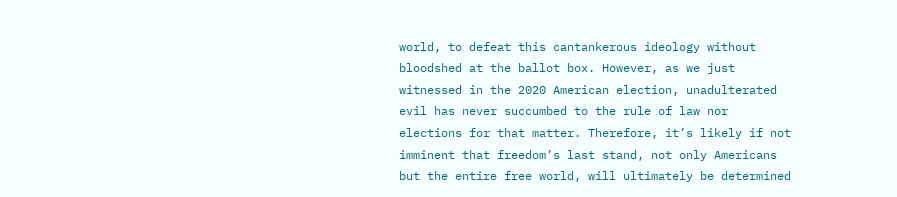world, to defeat this cantankerous ideology without bloodshed at the ballot box. However, as we just witnessed in the 2020 American election, unadulterated evil has never succumbed to the rule of law nor elections for that matter. Therefore, it’s likely if not imminent that freedom’s last stand, not only Americans but the entire free world, will ultimately be determined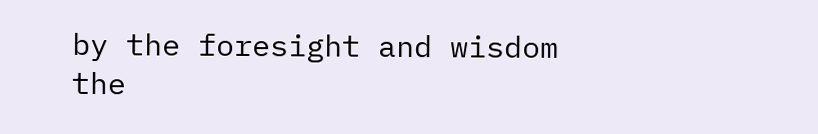by the foresight and wisdom the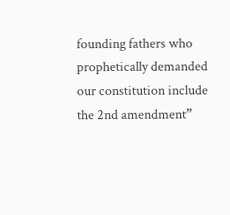founding fathers who prophetically demanded our constitution include the 2nd amendment”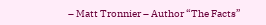– Matt Tronnier – Author “The Facts”